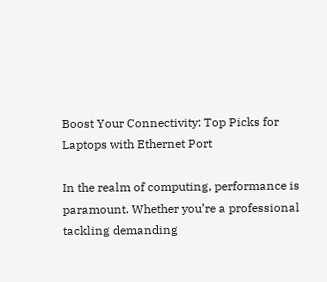Boost Your Connectivity: Top Picks for Laptops with Ethernet Port

In the realm of computing, performance is paramount. Whether you’re a professional tackling demanding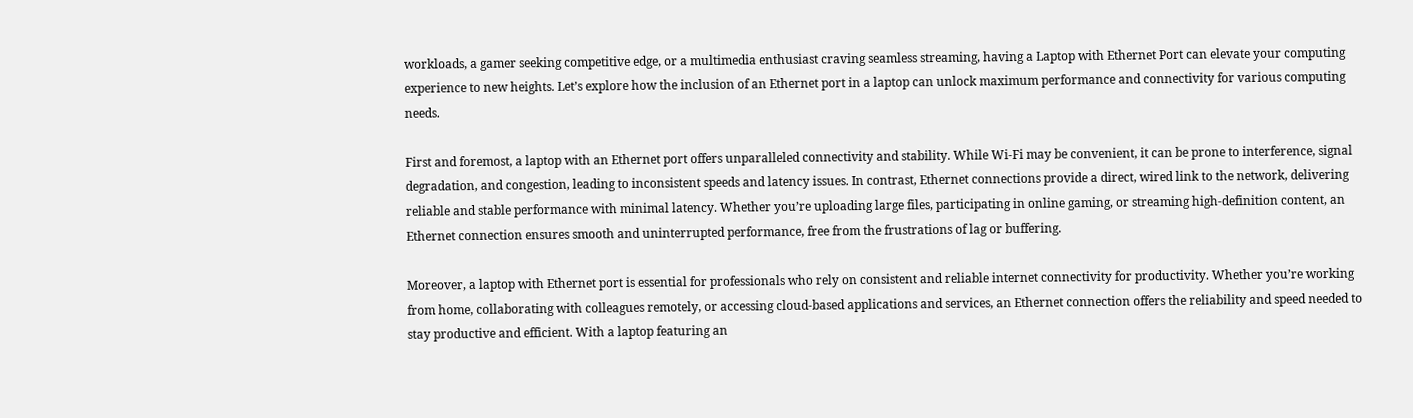workloads, a gamer seeking competitive edge, or a multimedia enthusiast craving seamless streaming, having a Laptop with Ethernet Port can elevate your computing experience to new heights. Let’s explore how the inclusion of an Ethernet port in a laptop can unlock maximum performance and connectivity for various computing needs.

First and foremost, a laptop with an Ethernet port offers unparalleled connectivity and stability. While Wi-Fi may be convenient, it can be prone to interference, signal degradation, and congestion, leading to inconsistent speeds and latency issues. In contrast, Ethernet connections provide a direct, wired link to the network, delivering reliable and stable performance with minimal latency. Whether you’re uploading large files, participating in online gaming, or streaming high-definition content, an Ethernet connection ensures smooth and uninterrupted performance, free from the frustrations of lag or buffering.

Moreover, a laptop with Ethernet port is essential for professionals who rely on consistent and reliable internet connectivity for productivity. Whether you’re working from home, collaborating with colleagues remotely, or accessing cloud-based applications and services, an Ethernet connection offers the reliability and speed needed to stay productive and efficient. With a laptop featuring an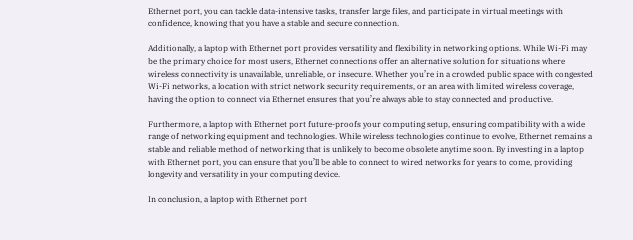Ethernet port, you can tackle data-intensive tasks, transfer large files, and participate in virtual meetings with confidence, knowing that you have a stable and secure connection.

Additionally, a laptop with Ethernet port provides versatility and flexibility in networking options. While Wi-Fi may be the primary choice for most users, Ethernet connections offer an alternative solution for situations where wireless connectivity is unavailable, unreliable, or insecure. Whether you’re in a crowded public space with congested Wi-Fi networks, a location with strict network security requirements, or an area with limited wireless coverage, having the option to connect via Ethernet ensures that you’re always able to stay connected and productive.

Furthermore, a laptop with Ethernet port future-proofs your computing setup, ensuring compatibility with a wide range of networking equipment and technologies. While wireless technologies continue to evolve, Ethernet remains a stable and reliable method of networking that is unlikely to become obsolete anytime soon. By investing in a laptop with Ethernet port, you can ensure that you’ll be able to connect to wired networks for years to come, providing longevity and versatility in your computing device.

In conclusion, a laptop with Ethernet port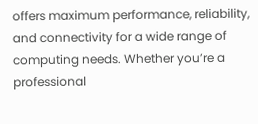offers maximum performance, reliability, and connectivity for a wide range of computing needs. Whether you’re a professional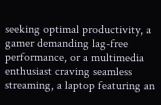seeking optimal productivity, a gamer demanding lag-free performance, or a multimedia enthusiast craving seamless streaming, a laptop featuring an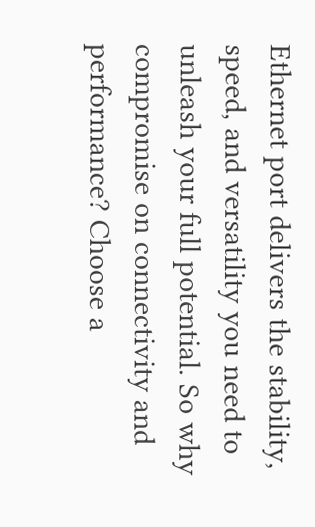Ethernet port delivers the stability, speed, and versatility you need to unleash your full potential. So why compromise on connectivity and performance? Choose a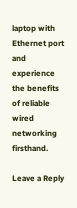laptop with Ethernet port and experience the benefits of reliable wired networking firsthand.

Leave a Reply